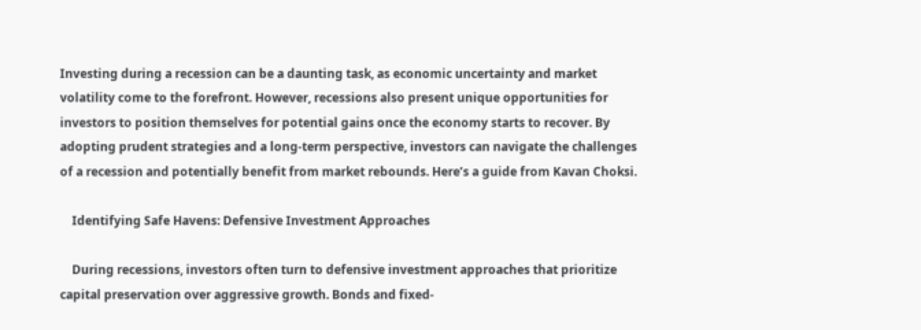Investing during a recession can be a daunting task, as economic uncertainty and market volatility come to the forefront. However, recessions also present unique opportunities for investors to position themselves for potential gains once the economy starts to recover. By adopting prudent strategies and a long-term perspective, investors can navigate the challenges of a recession and potentially benefit from market rebounds. Here’s a guide from Kavan Choksi.

    Identifying Safe Havens: Defensive Investment Approaches

    During recessions, investors often turn to defensive investment approaches that prioritize capital preservation over aggressive growth. Bonds and fixed-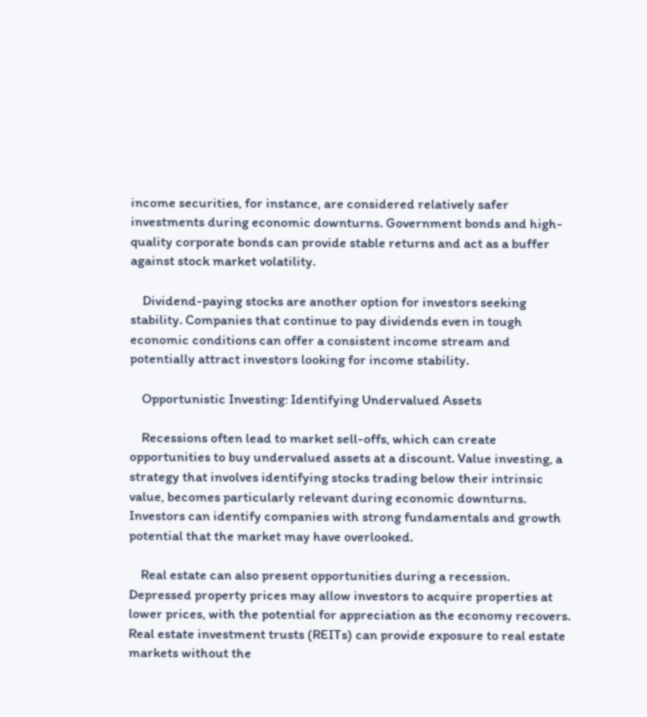income securities, for instance, are considered relatively safer investments during economic downturns. Government bonds and high-quality corporate bonds can provide stable returns and act as a buffer against stock market volatility.

    Dividend-paying stocks are another option for investors seeking stability. Companies that continue to pay dividends even in tough economic conditions can offer a consistent income stream and potentially attract investors looking for income stability.

    Opportunistic Investing: Identifying Undervalued Assets

    Recessions often lead to market sell-offs, which can create opportunities to buy undervalued assets at a discount. Value investing, a strategy that involves identifying stocks trading below their intrinsic value, becomes particularly relevant during economic downturns. Investors can identify companies with strong fundamentals and growth potential that the market may have overlooked.

    Real estate can also present opportunities during a recession. Depressed property prices may allow investors to acquire properties at lower prices, with the potential for appreciation as the economy recovers. Real estate investment trusts (REITs) can provide exposure to real estate markets without the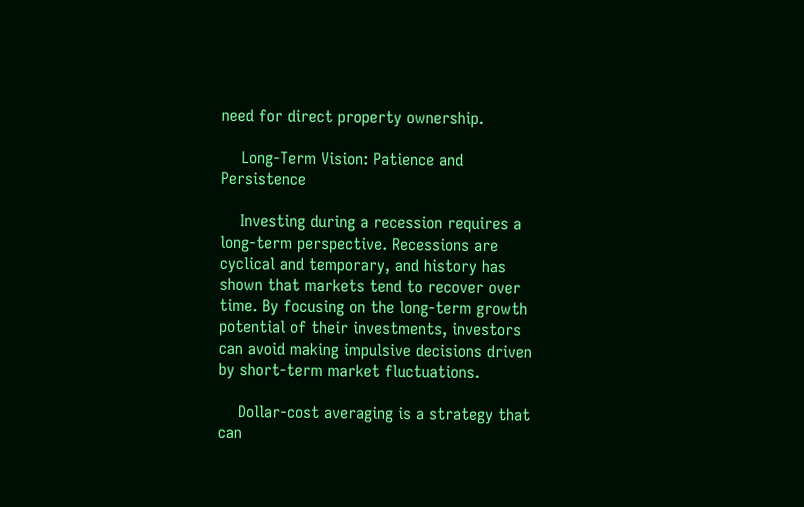need for direct property ownership.

    Long-Term Vision: Patience and Persistence

    Investing during a recession requires a long-term perspective. Recessions are cyclical and temporary, and history has shown that markets tend to recover over time. By focusing on the long-term growth potential of their investments, investors can avoid making impulsive decisions driven by short-term market fluctuations.

    Dollar-cost averaging is a strategy that can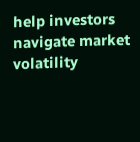help investors navigate market volatility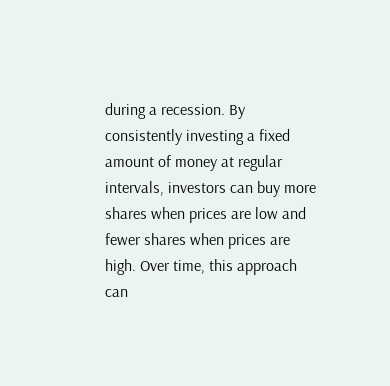during a recession. By consistently investing a fixed amount of money at regular intervals, investors can buy more shares when prices are low and fewer shares when prices are high. Over time, this approach can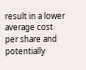result in a lower average cost per share and potentially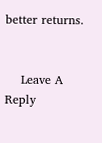better returns.


    Leave A Reply